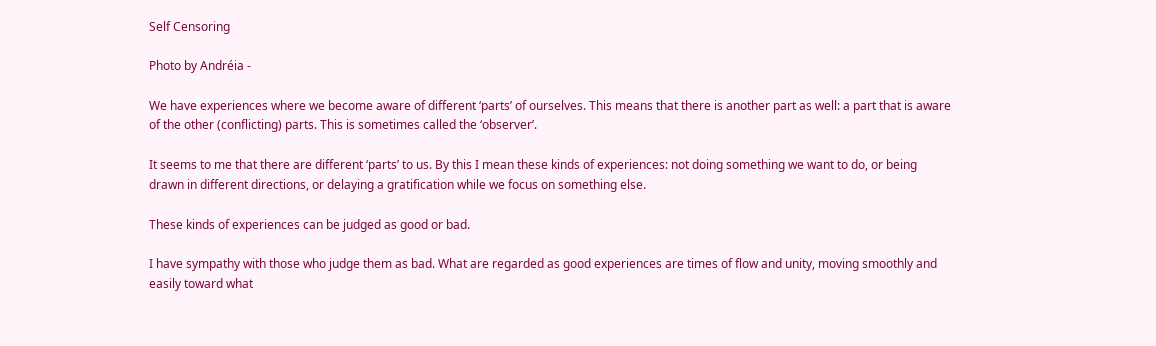Self Censoring

Photo by Andréia -

We have experiences where we become aware of different ‘parts’ of ourselves. This means that there is another part as well: a part that is aware of the other (conflicting) parts. This is sometimes called the ‘observer’.

It seems to me that there are different ‘parts’ to us. By this I mean these kinds of experiences: not doing something we want to do, or being drawn in different directions, or delaying a gratification while we focus on something else.

These kinds of experiences can be judged as good or bad.

I have sympathy with those who judge them as bad. What are regarded as good experiences are times of flow and unity, moving smoothly and easily toward what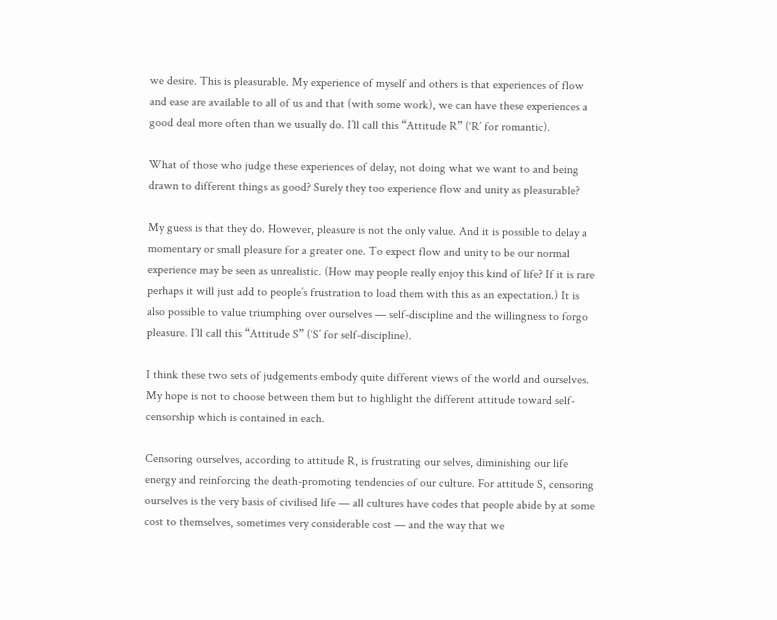we desire. This is pleasurable. My experience of myself and others is that experiences of flow and ease are available to all of us and that (with some work), we can have these experiences a good deal more often than we usually do. I’ll call this “Attitude R” (‘R’ for romantic).

What of those who judge these experiences of delay, not doing what we want to and being drawn to different things as good? Surely they too experience flow and unity as pleasurable?

My guess is that they do. However, pleasure is not the only value. And it is possible to delay a momentary or small pleasure for a greater one. To expect flow and unity to be our normal experience may be seen as unrealistic. (How may people really enjoy this kind of life? If it is rare perhaps it will just add to people’s frustration to load them with this as an expectation.) It is also possible to value triumphing over ourselves — self-discipline and the willingness to forgo pleasure. I’ll call this “Attitude S” (‘S’ for self-discipline).

I think these two sets of judgements embody quite different views of the world and ourselves. My hope is not to choose between them but to highlight the different attitude toward self-censorship which is contained in each.

Censoring ourselves, according to attitude R, is frustrating our selves, diminishing our life energy and reinforcing the death-promoting tendencies of our culture. For attitude S, censoring ourselves is the very basis of civilised life — all cultures have codes that people abide by at some cost to themselves, sometimes very considerable cost — and the way that we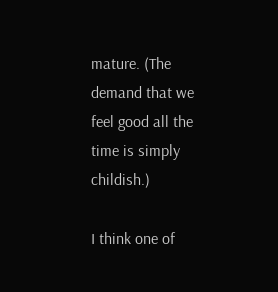mature. (The demand that we feel good all the time is simply childish.)

I think one of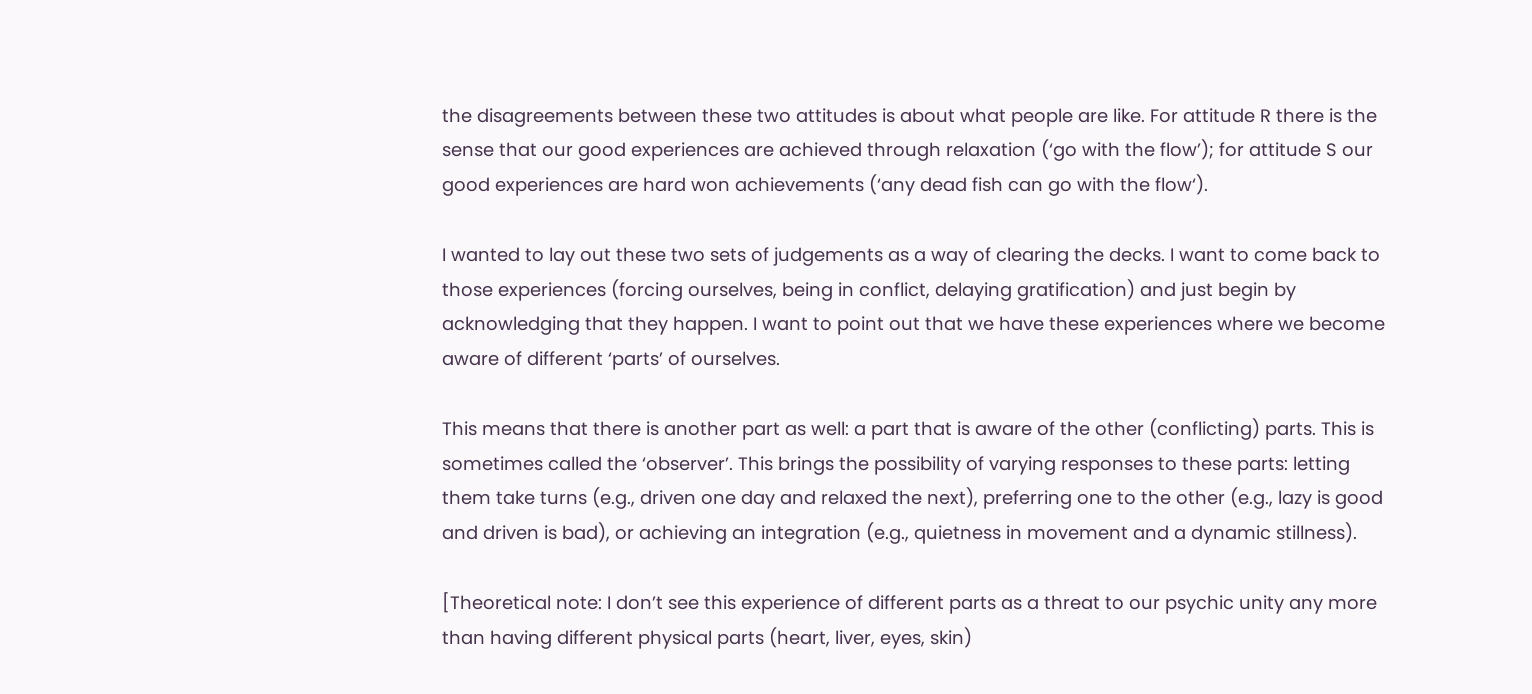the disagreements between these two attitudes is about what people are like. For attitude R there is the sense that our good experiences are achieved through relaxation (‘go with the flow’); for attitude S our good experiences are hard won achievements (‘any dead fish can go with the flow‘).

I wanted to lay out these two sets of judgements as a way of clearing the decks. I want to come back to those experiences (forcing ourselves, being in conflict, delaying gratification) and just begin by acknowledging that they happen. I want to point out that we have these experiences where we become aware of different ‘parts’ of ourselves.

This means that there is another part as well: a part that is aware of the other (conflicting) parts. This is sometimes called the ‘observer’. This brings the possibility of varying responses to these parts: letting them take turns (e.g., driven one day and relaxed the next), preferring one to the other (e.g., lazy is good and driven is bad), or achieving an integration (e.g., quietness in movement and a dynamic stillness).

[Theoretical note: I don’t see this experience of different parts as a threat to our psychic unity any more than having different physical parts (heart, liver, eyes, skin)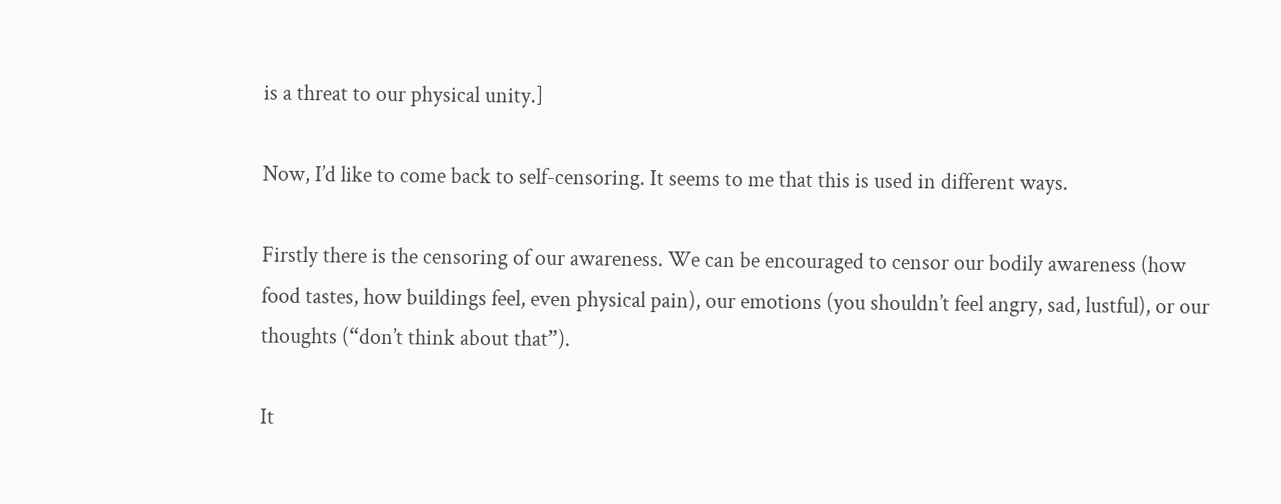is a threat to our physical unity.]

Now, I’d like to come back to self-censoring. It seems to me that this is used in different ways.

Firstly there is the censoring of our awareness. We can be encouraged to censor our bodily awareness (how food tastes, how buildings feel, even physical pain), our emotions (you shouldn’t feel angry, sad, lustful), or our thoughts (“don’t think about that”).

It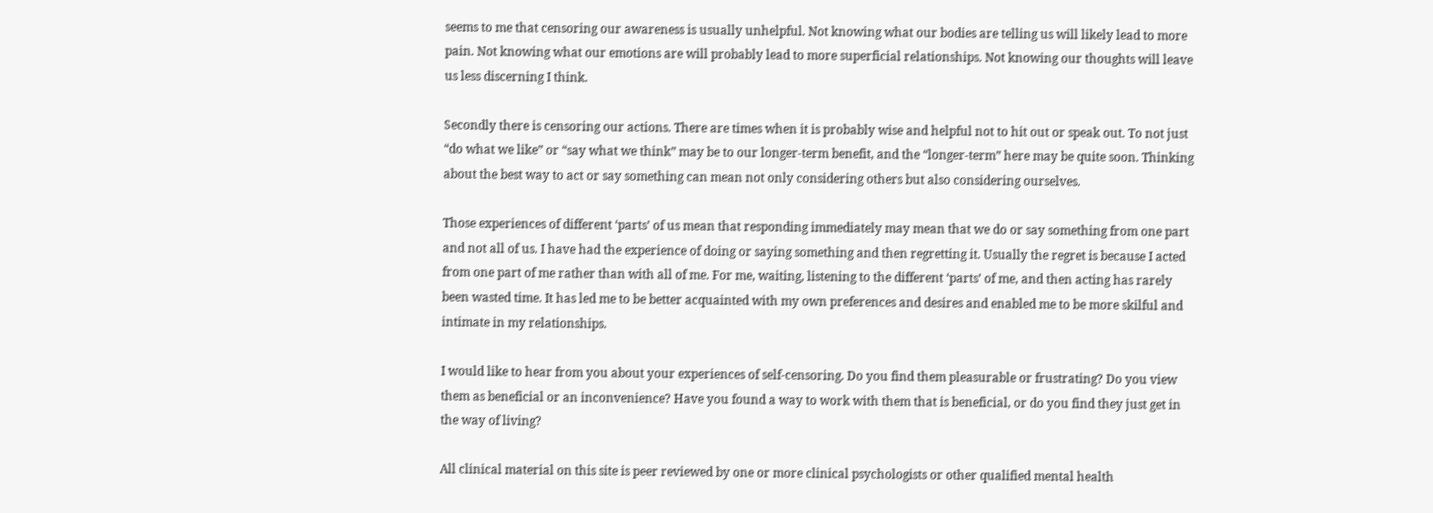seems to me that censoring our awareness is usually unhelpful. Not knowing what our bodies are telling us will likely lead to more pain. Not knowing what our emotions are will probably lead to more superficial relationships. Not knowing our thoughts will leave us less discerning I think.

Secondly there is censoring our actions. There are times when it is probably wise and helpful not to hit out or speak out. To not just “do what we like” or “say what we think” may be to our longer-term benefit, and the “longer-term” here may be quite soon. Thinking about the best way to act or say something can mean not only considering others but also considering ourselves.

Those experiences of different ‘parts’ of us mean that responding immediately may mean that we do or say something from one part and not all of us. I have had the experience of doing or saying something and then regretting it. Usually the regret is because I acted from one part of me rather than with all of me. For me, waiting, listening to the different ‘parts’ of me, and then acting has rarely been wasted time. It has led me to be better acquainted with my own preferences and desires and enabled me to be more skilful and intimate in my relationships.

I would like to hear from you about your experiences of self-censoring. Do you find them pleasurable or frustrating? Do you view them as beneficial or an inconvenience? Have you found a way to work with them that is beneficial, or do you find they just get in the way of living?

All clinical material on this site is peer reviewed by one or more clinical psychologists or other qualified mental health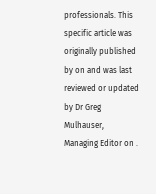professionals. This specific article was originally published by on and was last reviewed or updated by Dr Greg Mulhauser, Managing Editor on .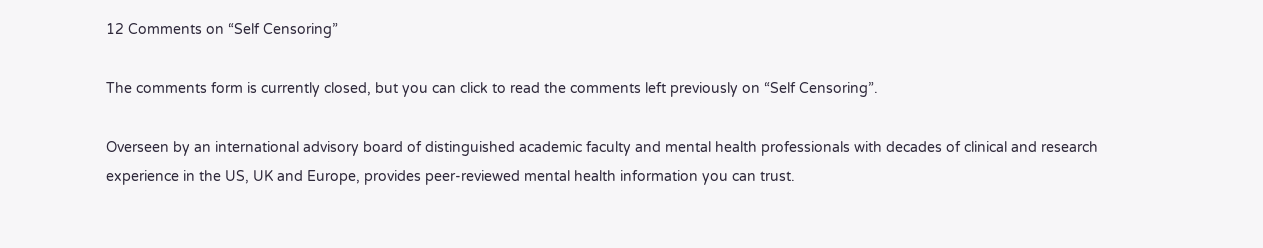12 Comments on “Self Censoring”

The comments form is currently closed, but you can click to read the comments left previously on “Self Censoring”.

Overseen by an international advisory board of distinguished academic faculty and mental health professionals with decades of clinical and research experience in the US, UK and Europe, provides peer-reviewed mental health information you can trust.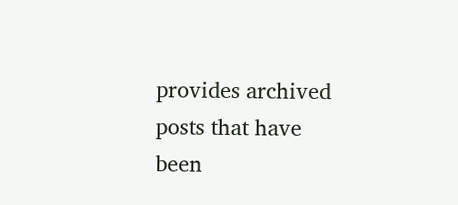provides archived posts that have been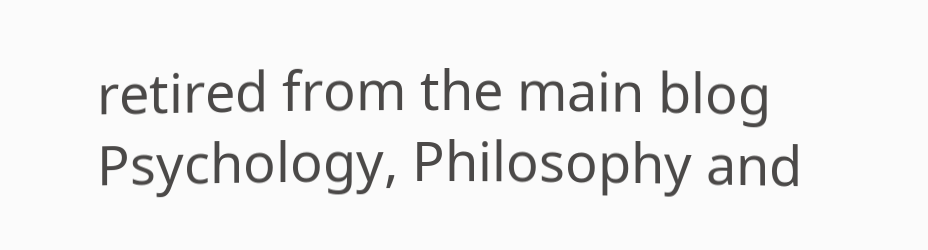retired from the main blog Psychology, Philosophy and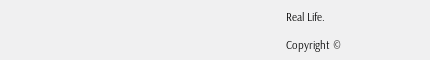Real Life.

Copyright ©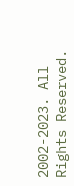2002-2023. All Rights Reserved.